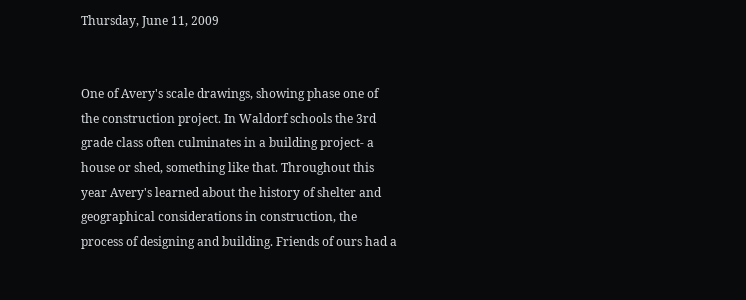Thursday, June 11, 2009


One of Avery's scale drawings, showing phase one of the construction project. In Waldorf schools the 3rd grade class often culminates in a building project- a house or shed, something like that. Throughout this year Avery's learned about the history of shelter and geographical considerations in construction, the process of designing and building. Friends of ours had a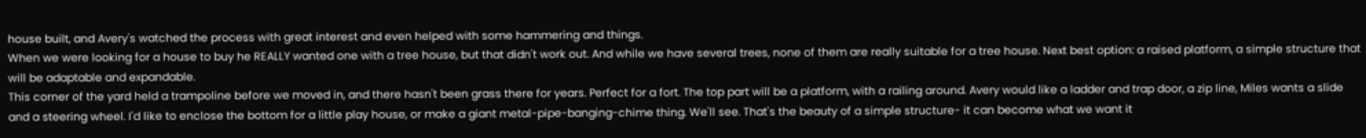house built, and Avery's watched the process with great interest and even helped with some hammering and things.
When we were looking for a house to buy he REALLY wanted one with a tree house, but that didn't work out. And while we have several trees, none of them are really suitable for a tree house. Next best option: a raised platform, a simple structure that will be adaptable and expandable.
This corner of the yard held a trampoline before we moved in, and there hasn't been grass there for years. Perfect for a fort. The top part will be a platform, with a railing around. Avery would like a ladder and trap door, a zip line, Miles wants a slide and a steering wheel. I'd like to enclose the bottom for a little play house, or make a giant metal-pipe-banging-chime thing. We'll see. That's the beauty of a simple structure- it can become what we want it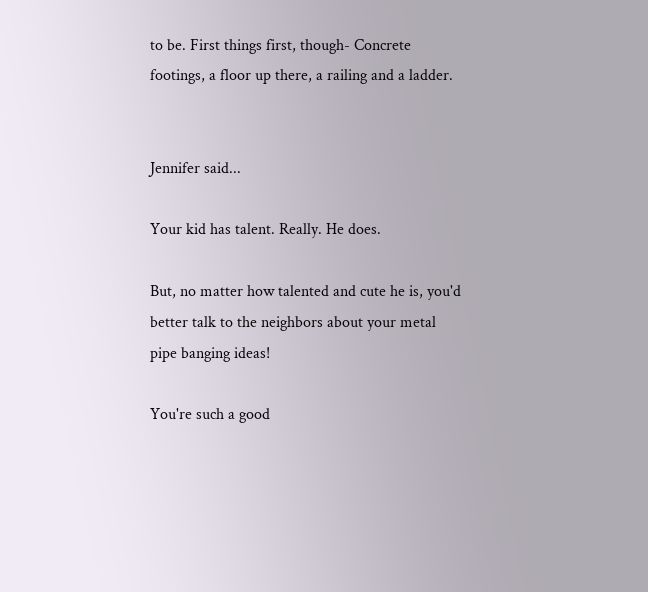to be. First things first, though- Concrete footings, a floor up there, a railing and a ladder.


Jennifer said...

Your kid has talent. Really. He does.

But, no matter how talented and cute he is, you'd better talk to the neighbors about your metal pipe banging ideas!

You're such a good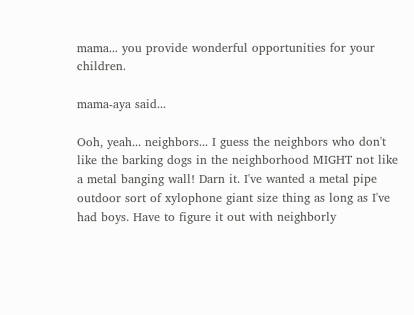mama... you provide wonderful opportunities for your children.

mama-aya said...

Ooh, yeah... neighbors... I guess the neighbors who don't like the barking dogs in the neighborhood MIGHT not like a metal banging wall! Darn it. I've wanted a metal pipe outdoor sort of xylophone giant size thing as long as I've had boys. Have to figure it out with neighborly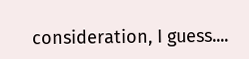consideration, I guess....